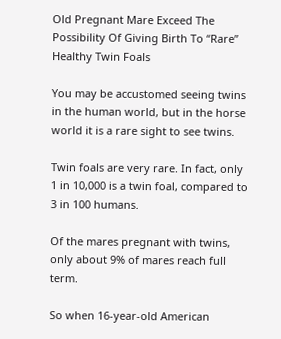Old Pregnant Mare Exceed The Possibility Of Giving Birth To “Rare” Healthy Twin Foals

You may be accustomed seeing twins in the human world, but in the horse world it is a rare sight to see twins.

Twin foals are very rare. In fact, only 1 in 10,000 is a twin foal, compared to 3 in 100 humans.

Of the mares pregnant with twins, only about 9% of mares reach full term.

So when 16-year-old American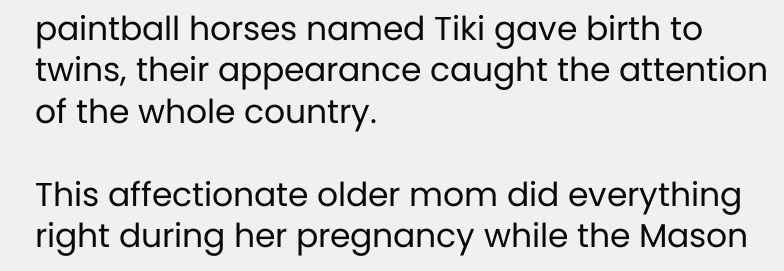paintball horses named Tiki gave birth to twins, their appearance caught the attention of the whole country.

This affectionate older mom did everything right during her pregnancy while the Mason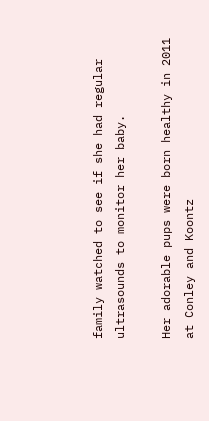family watched to see if she had regular ultrasounds to monitor her baby.

Her adorable pups were born healthy in 2011 at Conley and Koontz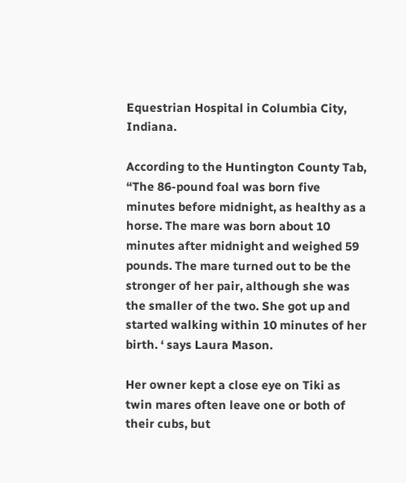Equestrian Hospital in Columbia City, Indiana.

According to the Huntington County Tab, “The 86-pound foal was born five minutes before midnight, as healthy as a horse. The mare was born about 10 minutes after midnight and weighed 59 pounds. The mare turned out to be the stronger of her pair, although she was the smaller of the two. She got up and started walking within 10 minutes of her birth. ‘ says Laura Mason.

Her owner kept a close eye on Tiki as twin mares often leave one or both of their cubs, but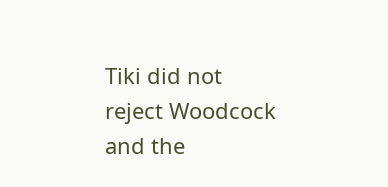Tiki did not reject Woodcock and the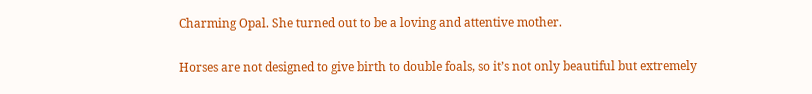Charming Opal. She turned out to be a loving and attentive mother.

Horses are not designed to give birth to double foals, so it’s not only beautiful but extremely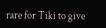rare for Tiki to give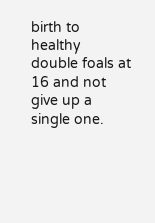birth to healthy double foals at 16 and not give up a single one.